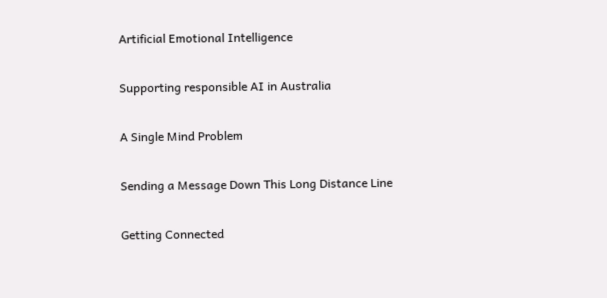Artificial Emotional Intelligence

Supporting responsible AI in Australia

A Single Mind Problem

Sending a Message Down This Long Distance Line

Getting Connected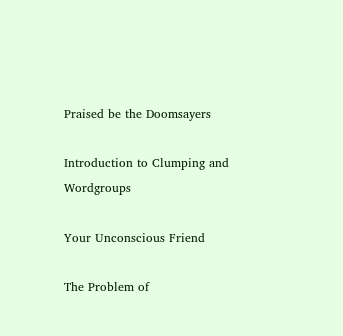Praised be the Doomsayers

Introduction to Clumping and Wordgroups

Your Unconscious Friend

The Problem of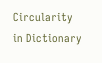Circularity in Dictionary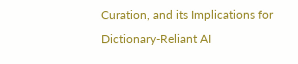Curation, and its Implications for Dictionary-Reliant AI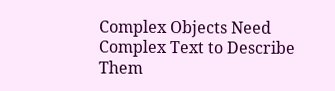Complex Objects Need Complex Text to Describe Them